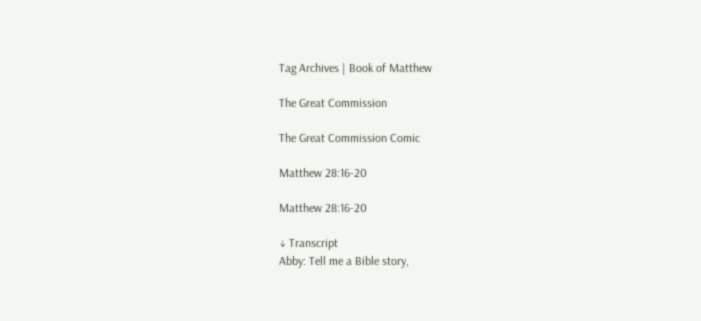Tag Archives | Book of Matthew

The Great Commission

The Great Commission Comic

Matthew 28:16-20

Matthew 28:16-20

↓ Transcript
Abby: Tell me a Bible story,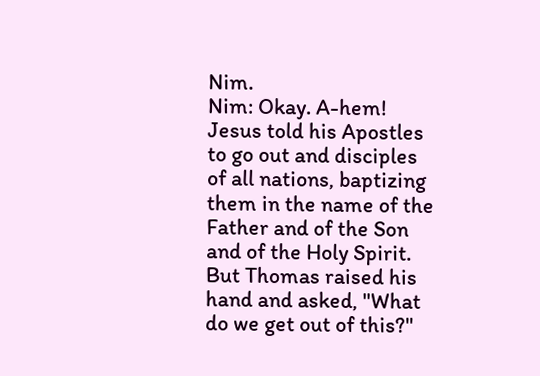Nim.
Nim: Okay. A-hem! Jesus told his Apostles to go out and disciples of all nations, baptizing them in the name of the Father and of the Son and of the Holy Spirit. But Thomas raised his hand and asked, "What do we get out of this?"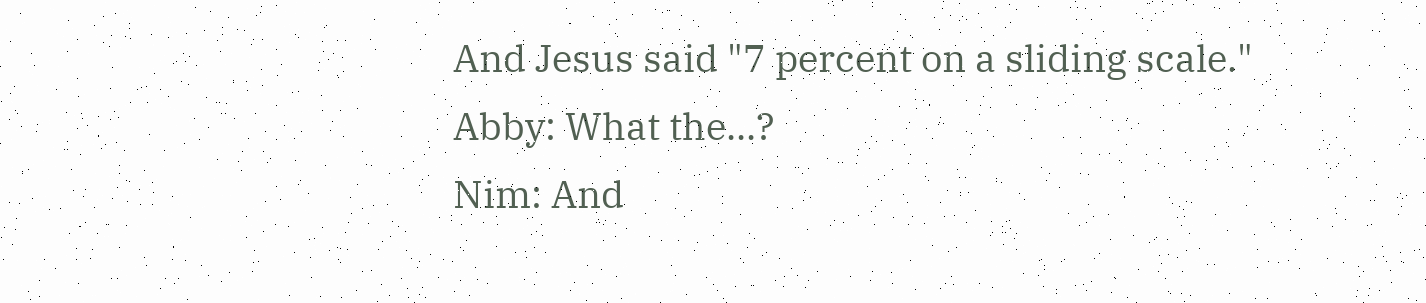And Jesus said "7 percent on a sliding scale."
Abby: What the...?
Nim: And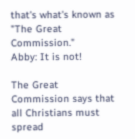that's what's known as "The Great Commission."
Abby: It is not!

The Great Commission says that all Christians must spread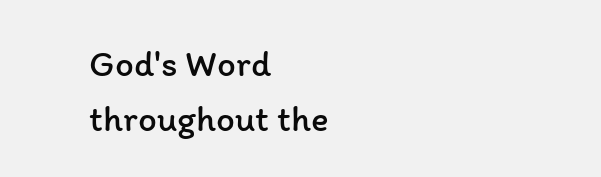God's Word throughout the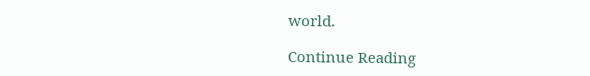world.

Continue Reading